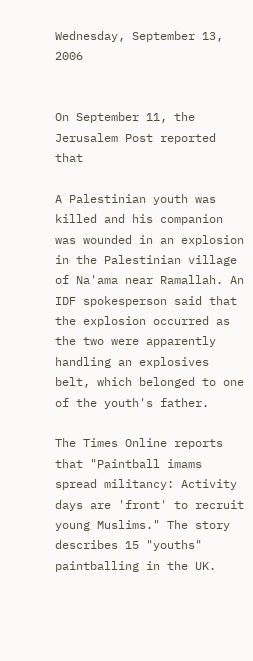Wednesday, September 13, 2006


On September 11, the Jerusalem Post reported that

A Palestinian youth was killed and his companion was wounded in an explosion in the Palestinian village of Na'ama near Ramallah. An IDF spokesperson said that the explosion occurred as the two were apparently handling an explosives belt, which belonged to one of the youth's father.

The Times Online reports that "Paintball imams spread militancy: Activity days are 'front' to recruit young Muslims." The story describes 15 "youths" paintballing in the UK.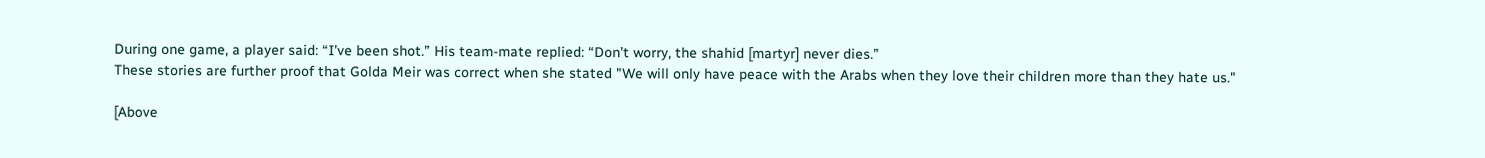During one game, a player said: “I’ve been shot.” His team-mate replied: “Don’t worry, the shahid [martyr] never dies.”
These stories are further proof that Golda Meir was correct when she stated "We will only have peace with the Arabs when they love their children more than they hate us."

[Above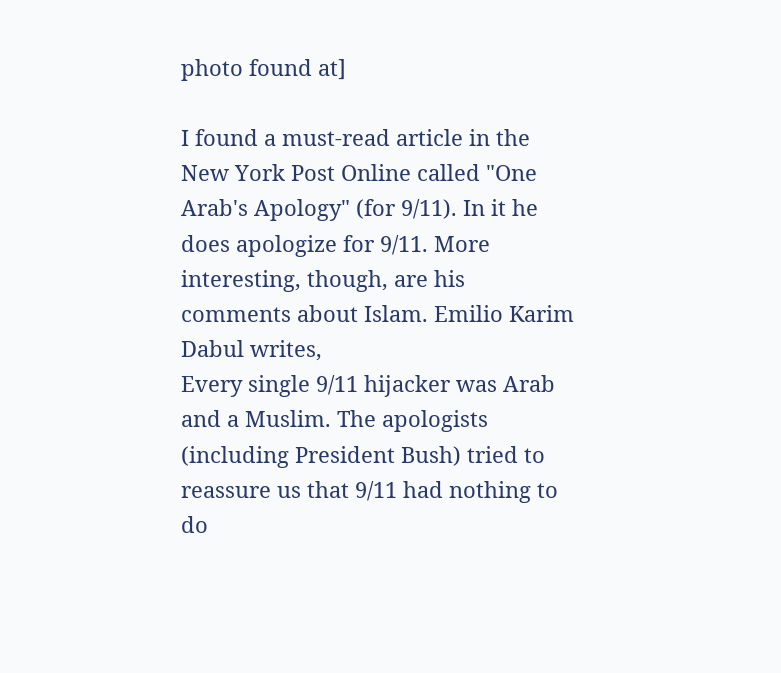photo found at]

I found a must-read article in the New York Post Online called "One Arab's Apology" (for 9/11). In it he does apologize for 9/11. More interesting, though, are his comments about Islam. Emilio Karim Dabul writes,
Every single 9/11 hijacker was Arab and a Muslim. The apologists (including President Bush) tried to reassure us that 9/11 had nothing to do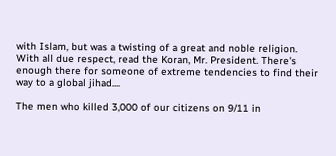with Islam, but was a twisting of a great and noble religion. With all due respect, read the Koran, Mr. President. There's enough there for someone of extreme tendencies to find their way to a global jihad....

The men who killed 3,000 of our citizens on 9/11 in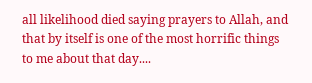all likelihood died saying prayers to Allah, and that by itself is one of the most horrific things to me about that day....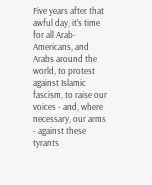Five years after that awful day, it's time for all Arab-Americans, and Arabs around the world, to protest against Islamic fascism, to raise our voices - and, where necessary, our arms - against these tyrants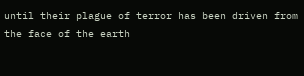until their plague of terror has been driven from the face of the earth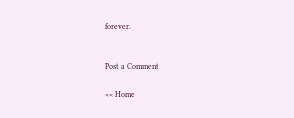forever.


Post a Comment

<< Home